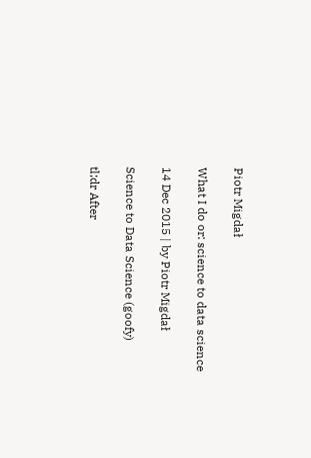Piotr Migdał

What I do or: science to data science

14 Dec 2015 | by Piotr Migdał

Science to Data Science (goofy)

tl;dr After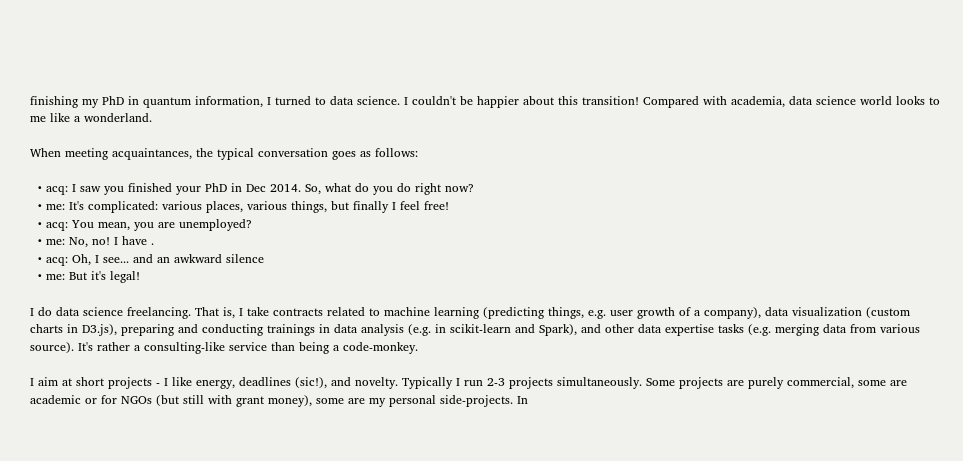finishing my PhD in quantum information, I turned to data science. I couldn't be happier about this transition! Compared with academia, data science world looks to me like a wonderland.

When meeting acquaintances, the typical conversation goes as follows:

  • acq: I saw you finished your PhD in Dec 2014. So, what do you do right now?
  • me: It's complicated: various places, various things, but finally I feel free!
  • acq: You mean, you are unemployed?
  • me: No, no! I have .
  • acq: Oh, I see... and an awkward silence
  • me: But it's legal!

I do data science freelancing. That is, I take contracts related to machine learning (predicting things, e.g. user growth of a company), data visualization (custom charts in D3.js), preparing and conducting trainings in data analysis (e.g. in scikit-learn and Spark), and other data expertise tasks (e.g. merging data from various source). It's rather a consulting-like service than being a code-monkey.

I aim at short projects - I like energy, deadlines (sic!), and novelty. Typically I run 2-3 projects simultaneously. Some projects are purely commercial, some are academic or for NGOs (but still with grant money), some are my personal side-projects. In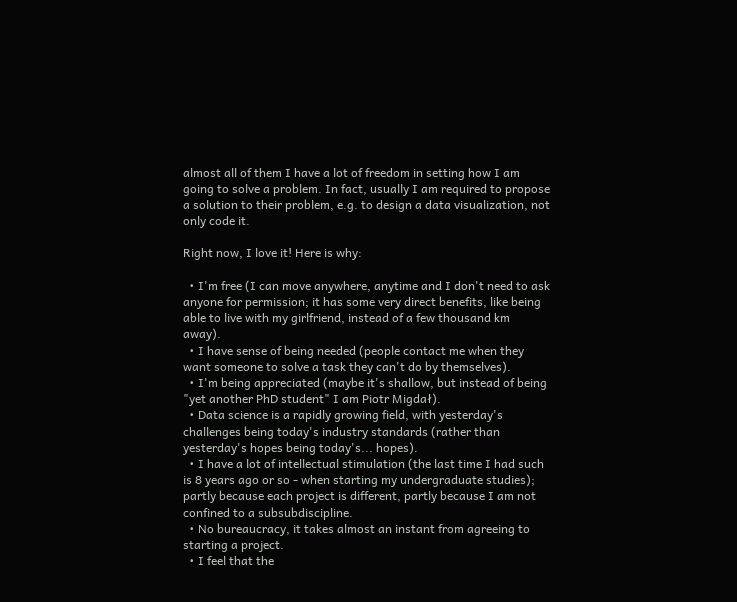almost all of them I have a lot of freedom in setting how I am going to solve a problem. In fact, usually I am required to propose a solution to their problem, e.g. to design a data visualization, not only code it.

Right now, I love it! Here is why:

  • I'm free (I can move anywhere, anytime and I don't need to ask anyone for permission; it has some very direct benefits, like being able to live with my girlfriend, instead of a few thousand km away).
  • I have sense of being needed (people contact me when they want someone to solve a task they can't do by themselves).
  • I'm being appreciated (maybe it's shallow, but instead of being "yet another PhD student" I am Piotr Migdał).
  • Data science is a rapidly growing field, with yesterday's challenges being today's industry standards (rather than yesterday's hopes being today's... hopes).
  • I have a lot of intellectual stimulation (the last time I had such is 8 years ago or so - when starting my undergraduate studies); partly because each project is different, partly because I am not confined to a subsubdiscipline.
  • No bureaucracy, it takes almost an instant from agreeing to starting a project.
  • I feel that the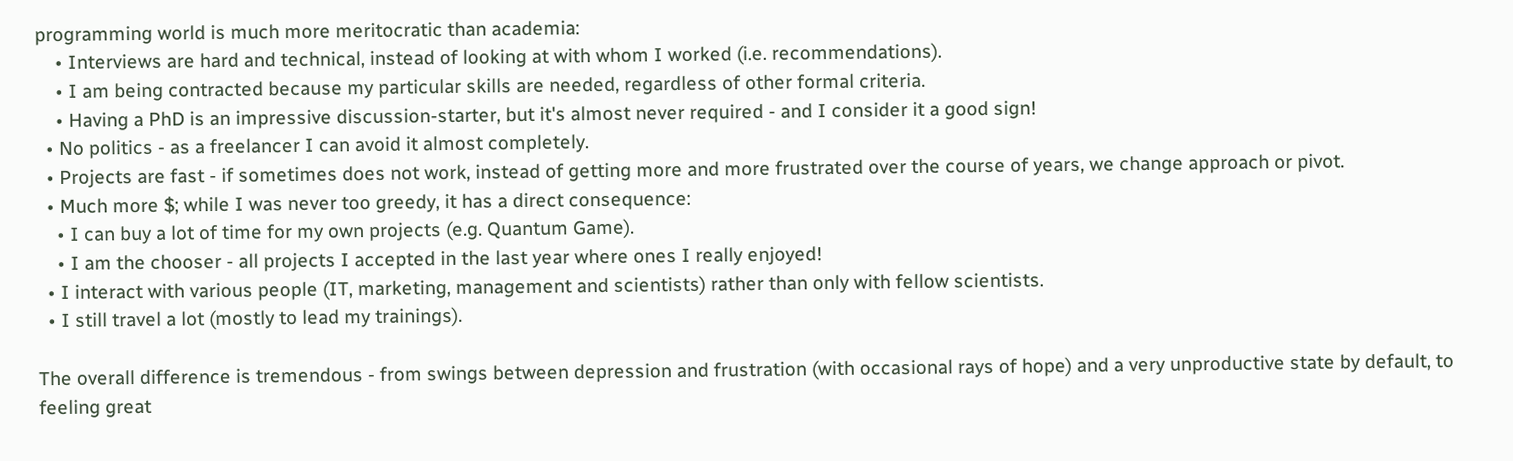programming world is much more meritocratic than academia:
    • Interviews are hard and technical, instead of looking at with whom I worked (i.e. recommendations).
    • I am being contracted because my particular skills are needed, regardless of other formal criteria.
    • Having a PhD is an impressive discussion-starter, but it's almost never required - and I consider it a good sign!
  • No politics - as a freelancer I can avoid it almost completely.
  • Projects are fast - if sometimes does not work, instead of getting more and more frustrated over the course of years, we change approach or pivot.
  • Much more $; while I was never too greedy, it has a direct consequence:
    • I can buy a lot of time for my own projects (e.g. Quantum Game).
    • I am the chooser - all projects I accepted in the last year where ones I really enjoyed!
  • I interact with various people (IT, marketing, management and scientists) rather than only with fellow scientists.
  • I still travel a lot (mostly to lead my trainings).

The overall difference is tremendous - from swings between depression and frustration (with occasional rays of hope) and a very unproductive state by default, to feeling great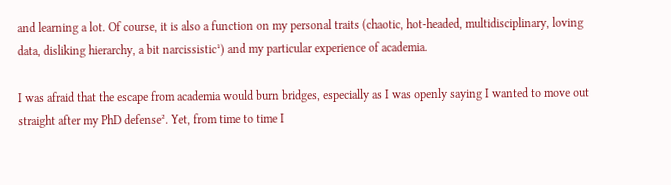and learning a lot. Of course, it is also a function on my personal traits (chaotic, hot-headed, multidisciplinary, loving data, disliking hierarchy, a bit narcissistic¹) and my particular experience of academia.

I was afraid that the escape from academia would burn bridges, especially as I was openly saying I wanted to move out straight after my PhD defense². Yet, from time to time I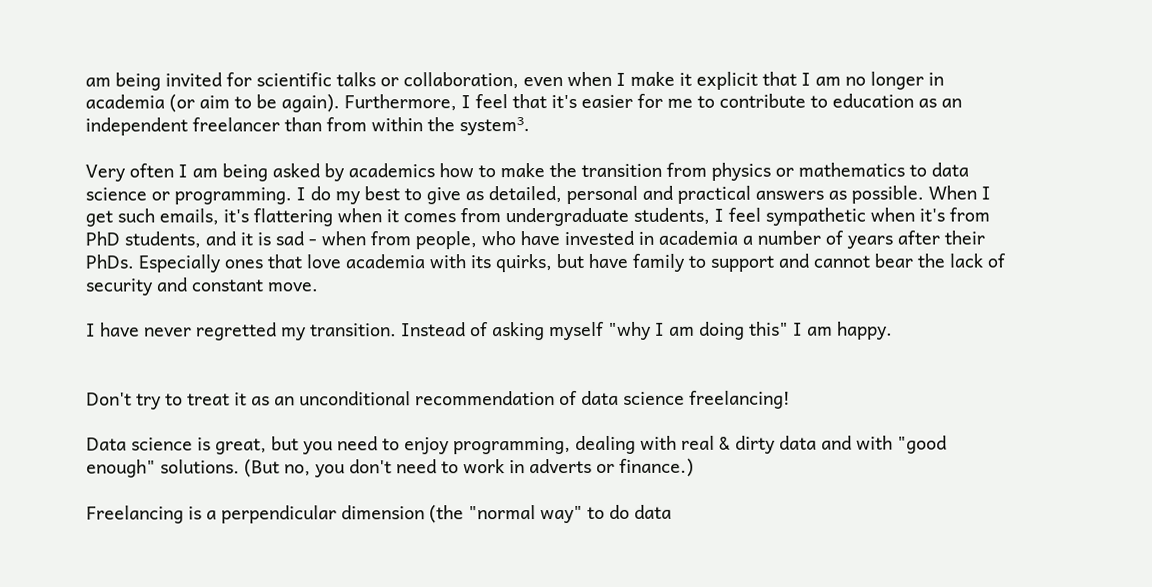am being invited for scientific talks or collaboration, even when I make it explicit that I am no longer in academia (or aim to be again). Furthermore, I feel that it's easier for me to contribute to education as an independent freelancer than from within the system³.

Very often I am being asked by academics how to make the transition from physics or mathematics to data science or programming. I do my best to give as detailed, personal and practical answers as possible. When I get such emails, it's flattering when it comes from undergraduate students, I feel sympathetic when it's from PhD students, and it is sad - when from people, who have invested in academia a number of years after their PhDs. Especially ones that love academia with its quirks, but have family to support and cannot bear the lack of security and constant move.

I have never regretted my transition. Instead of asking myself "why I am doing this" I am happy.


Don't try to treat it as an unconditional recommendation of data science freelancing!

Data science is great, but you need to enjoy programming, dealing with real & dirty data and with "good enough" solutions. (But no, you don't need to work in adverts or finance.)

Freelancing is a perpendicular dimension (the "normal way" to do data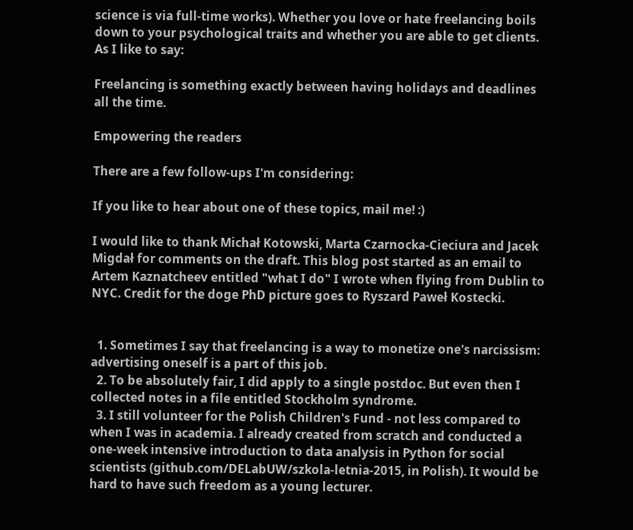science is via full-time works). Whether you love or hate freelancing boils down to your psychological traits and whether you are able to get clients. As I like to say:

Freelancing is something exactly between having holidays and deadlines all the time.

Empowering the readers

There are a few follow-ups I'm considering:

If you like to hear about one of these topics, mail me! :)

I would like to thank Michał Kotowski, Marta Czarnocka-Cieciura and Jacek Migdał for comments on the draft. This blog post started as an email to Artem Kaznatcheev entitled "what I do" I wrote when flying from Dublin to NYC. Credit for the doge PhD picture goes to Ryszard Paweł Kostecki.


  1. Sometimes I say that freelancing is a way to monetize one's narcissism: advertising oneself is a part of this job.
  2. To be absolutely fair, I did apply to a single postdoc. But even then I collected notes in a file entitled Stockholm syndrome.
  3. I still volunteer for the Polish Children's Fund - not less compared to when I was in academia. I already created from scratch and conducted a one-week intensive introduction to data analysis in Python for social scientists (github.com/DELabUW/szkola-letnia-2015, in Polish). It would be hard to have such freedom as a young lecturer.